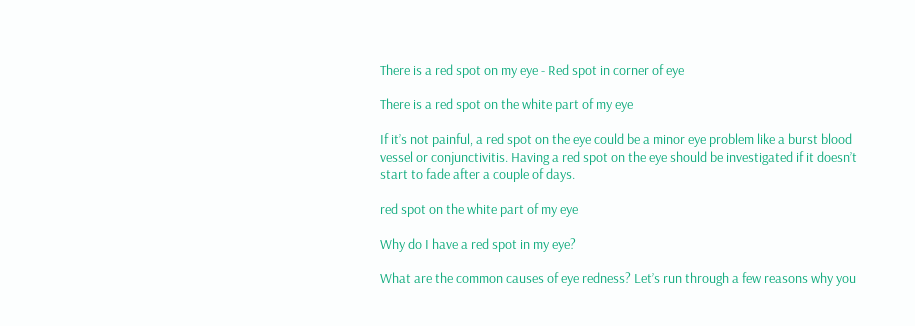There is a red spot on my eye - Red spot in corner of eye

There is a red spot on the white part of my eye

If it’s not painful, a red spot on the eye could be a minor eye problem like a burst blood vessel or conjunctivitis. Having a red spot on the eye should be investigated if it doesn’t start to fade after a couple of days.

red spot on the white part of my eye

Why do I have a red spot in my eye?

What are the common causes of eye redness? Let’s run through a few reasons why you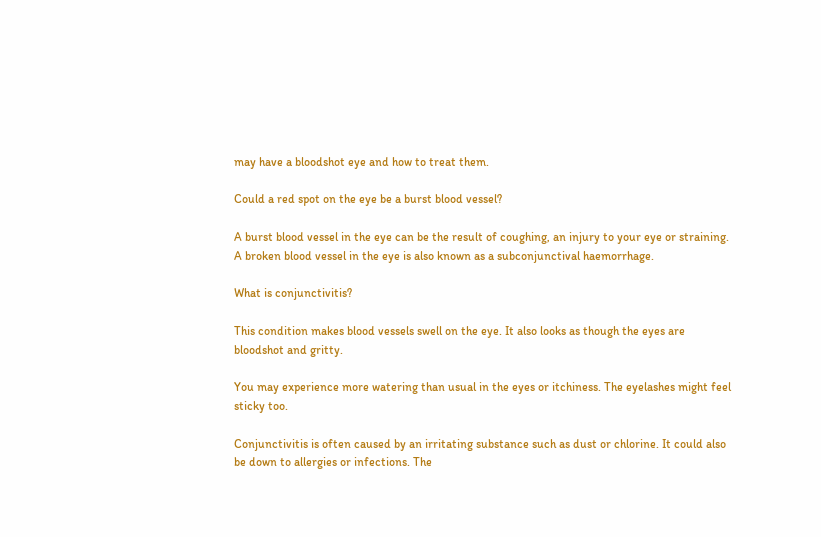may have a bloodshot eye and how to treat them.

Could a red spot on the eye be a burst blood vessel?

A burst blood vessel in the eye can be the result of coughing, an injury to your eye or straining. A broken blood vessel in the eye is also known as a subconjunctival haemorrhage.

What is conjunctivitis?

This condition makes blood vessels swell on the eye. It also looks as though the eyes are bloodshot and gritty.

You may experience more watering than usual in the eyes or itchiness. The eyelashes might feel sticky too.

Conjunctivitis is often caused by an irritating substance such as dust or chlorine. It could also be down to allergies or infections. The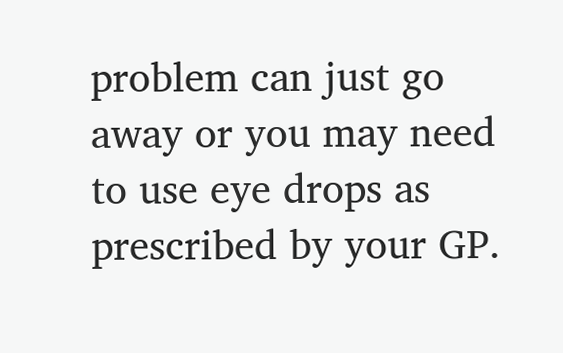problem can just go away or you may need to use eye drops as prescribed by your GP.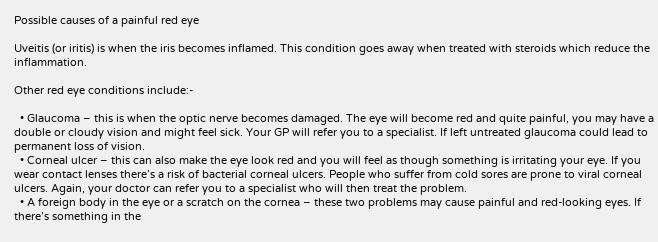Possible causes of a painful red eye

Uveitis (or iritis) is when the iris becomes inflamed. This condition goes away when treated with steroids which reduce the inflammation.

Other red eye conditions include:-

  • Glaucoma – this is when the optic nerve becomes damaged. The eye will become red and quite painful, you may have a double or cloudy vision and might feel sick. Your GP will refer you to a specialist. If left untreated glaucoma could lead to permanent loss of vision.
  • Corneal ulcer – this can also make the eye look red and you will feel as though something is irritating your eye. If you wear contact lenses there’s a risk of bacterial corneal ulcers. People who suffer from cold sores are prone to viral corneal ulcers. Again, your doctor can refer you to a specialist who will then treat the problem.
  • A foreign body in the eye or a scratch on the cornea – these two problems may cause painful and red-looking eyes. If there’s something in the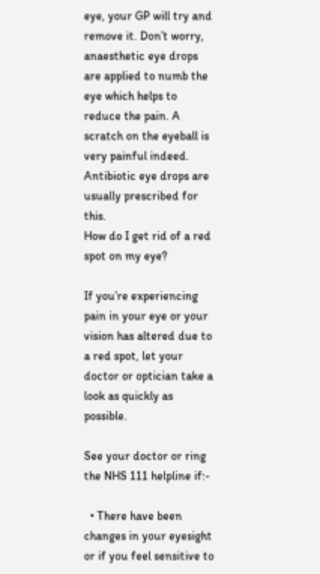eye, your GP will try and remove it. Don’t worry, anaesthetic eye drops are applied to numb the eye which helps to reduce the pain. A scratch on the eyeball is very painful indeed. Antibiotic eye drops are usually prescribed for this.
How do I get rid of a red spot on my eye?

If you’re experiencing pain in your eye or your vision has altered due to a red spot, let your doctor or optician take a look as quickly as possible.

See your doctor or ring the NHS 111 helpline if:-

  • There have been changes in your eyesight or if you feel sensitive to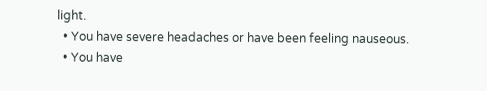light.
  • You have severe headaches or have been feeling nauseous.
  • You have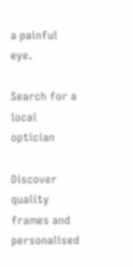a painful eye.

Search for a local optician

Discover quality frames and personalised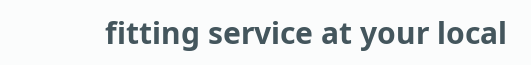fitting service at your local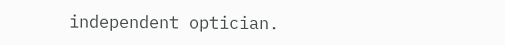independent optician.